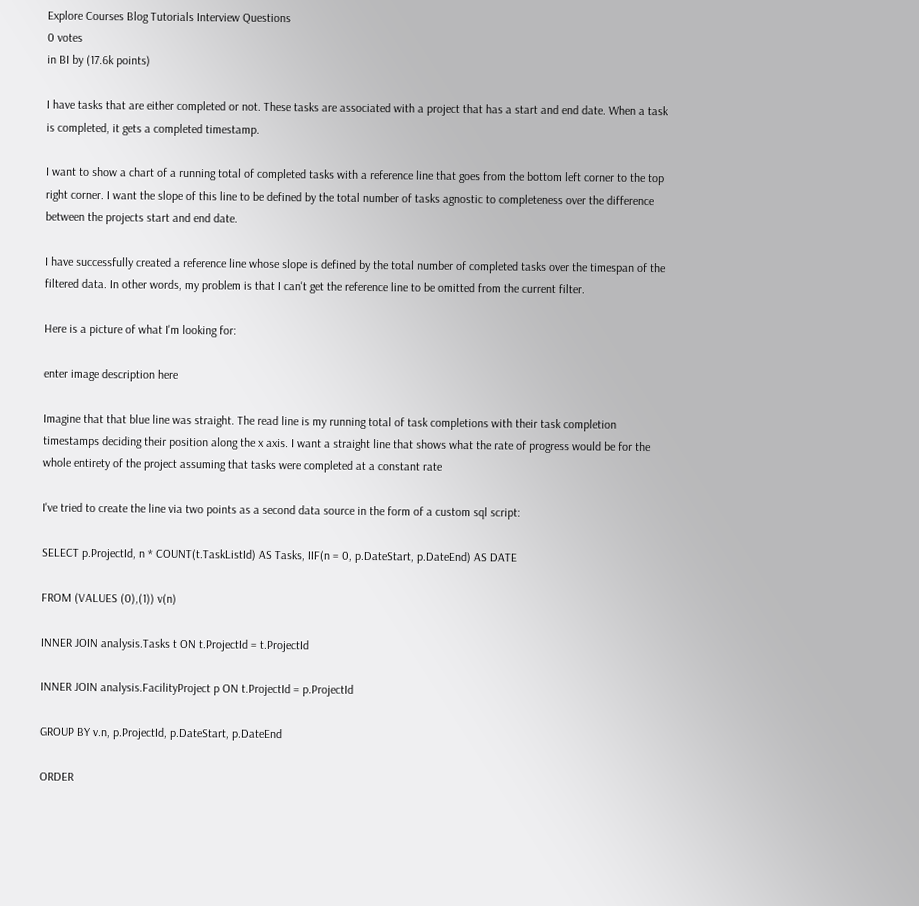Explore Courses Blog Tutorials Interview Questions
0 votes
in BI by (17.6k points)

I have tasks that are either completed or not. These tasks are associated with a project that has a start and end date. When a task is completed, it gets a completed timestamp.

I want to show a chart of a running total of completed tasks with a reference line that goes from the bottom left corner to the top right corner. I want the slope of this line to be defined by the total number of tasks agnostic to completeness over the difference between the projects start and end date.

I have successfully created a reference line whose slope is defined by the total number of completed tasks over the timespan of the filtered data. In other words, my problem is that I can't get the reference line to be omitted from the current filter.

Here is a picture of what I'm looking for:

enter image description here

Imagine that that blue line was straight. The read line is my running total of task completions with their task completion timestamps deciding their position along the x axis. I want a straight line that shows what the rate of progress would be for the whole entirety of the project assuming that tasks were completed at a constant rate

I've tried to create the line via two points as a second data source in the form of a custom sql script:

SELECT p.ProjectId, n * COUNT(t.TaskListId) AS Tasks, IIF(n = 0, p.DateStart, p.DateEnd) AS DATE

FROM (VALUES (0),(1)) v(n)

INNER JOIN analysis.Tasks t ON t.ProjectId = t.ProjectId

INNER JOIN analysis.FacilityProject p ON t.ProjectId = p.ProjectId

GROUP BY v.n, p.ProjectId, p.DateStart, p.DateEnd

ORDER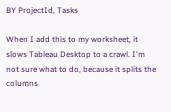BY ProjectId, Tasks

When I add this to my worksheet, it slows Tableau Desktop to a crawl. I'm not sure what to do, because it splits the columns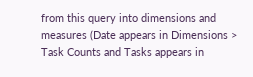from this query into dimensions and measures (Date appears in Dimensions > Task Counts and Tasks appears in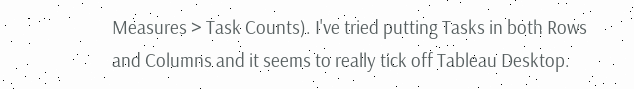Measures > Task Counts). I've tried putting Tasks in both Rows and Columns and it seems to really tick off Tableau Desktop.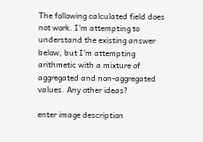The following calculated field does not work. I'm attempting to understand the existing answer below, but I'm attempting arithmetic with a mixture of aggregated and non-aggregated values. Any other ideas?

enter image description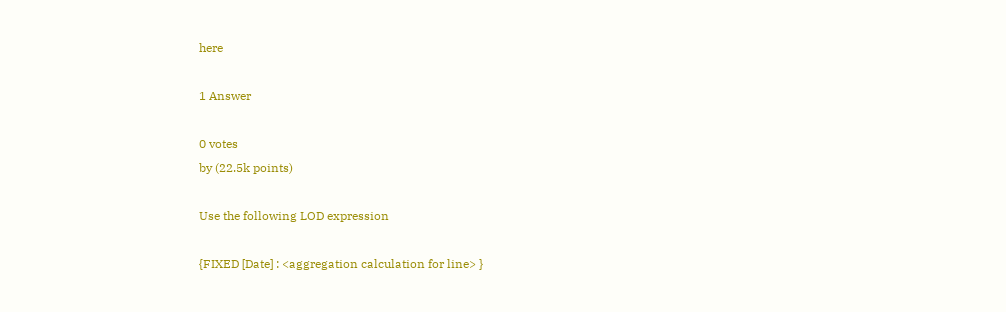here

1 Answer

0 votes
by (22.5k points)

Use the following LOD expression

{FIXED [Date] : <aggregation calculation for line> }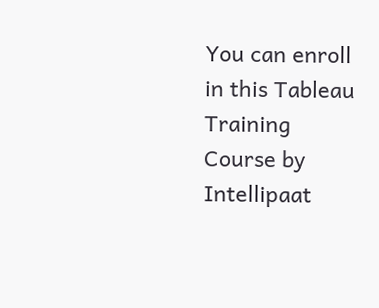You can enroll in this Tableau Training Course by Intellipaat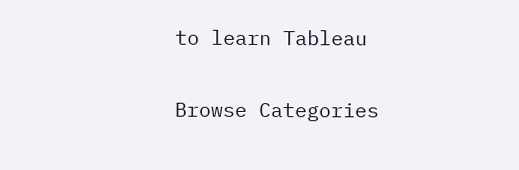to learn Tableau

Browse Categories